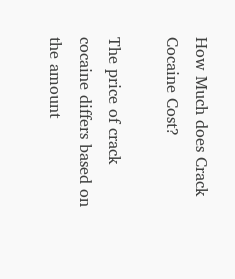How Much does Crack Cocaine Cost?

The price of crack cocaine differs based on the amount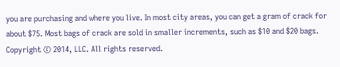you are purchasing and where you live. In most city areas, you can get a gram of crack for about $75. Most bags of crack are sold in smaller increments, such as $10 and $20 bags.
Copyright © 2014, LLC. All rights reserved.